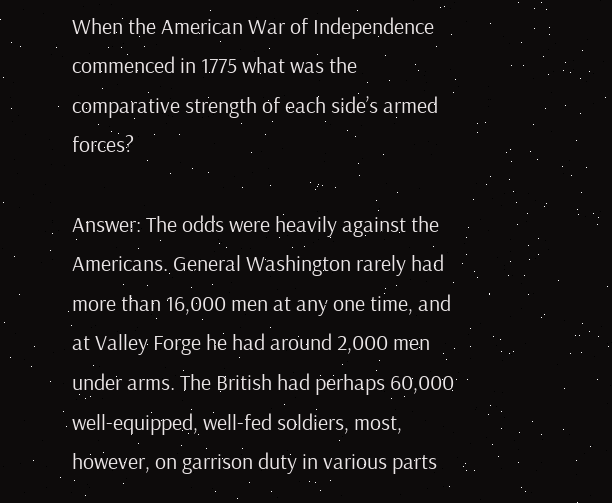When the American War of Independence commenced in 1775 what was the comparative strength of each side’s armed forces?

Answer: The odds were heavily against the Americans. General Washington rarely had more than 16,000 men at any one time, and at Valley Forge he had around 2,000 men under arms. The British had perhaps 60,000 well-equipped, well-fed soldiers, most, however, on garrison duty in various parts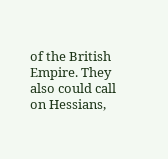of the British Empire. They also could call on Hessians,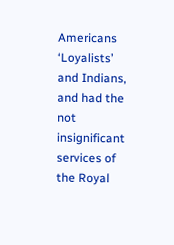Americans ‘Loyalists’ and Indians, and had the not insignificant services of the Royal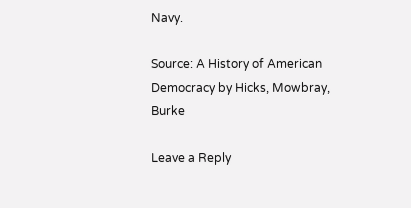Navy.

Source: A History of American Democracy by Hicks, Mowbray, Burke

Leave a Reply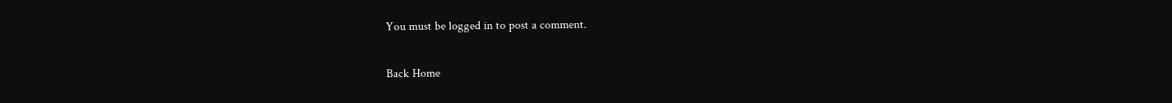You must be logged in to post a comment.

Back Home